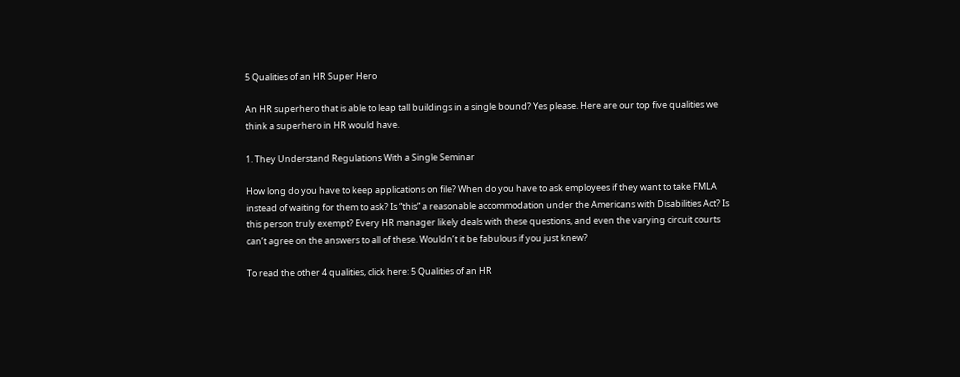5 Qualities of an HR Super Hero

An HR superhero that is able to leap tall buildings in a single bound? Yes please. Here are our top five qualities we think a superhero in HR would have.

1. They Understand Regulations With a Single Seminar

How long do you have to keep applications on file? When do you have to ask employees if they want to take FMLA instead of waiting for them to ask? Is “this” a reasonable accommodation under the Americans with Disabilities Act? Is this person truly exempt? Every HR manager likely deals with these questions, and even the varying circuit courts can’t agree on the answers to all of these. Wouldn’t it be fabulous if you just knew?

To read the other 4 qualities, click here: 5 Qualities of an HR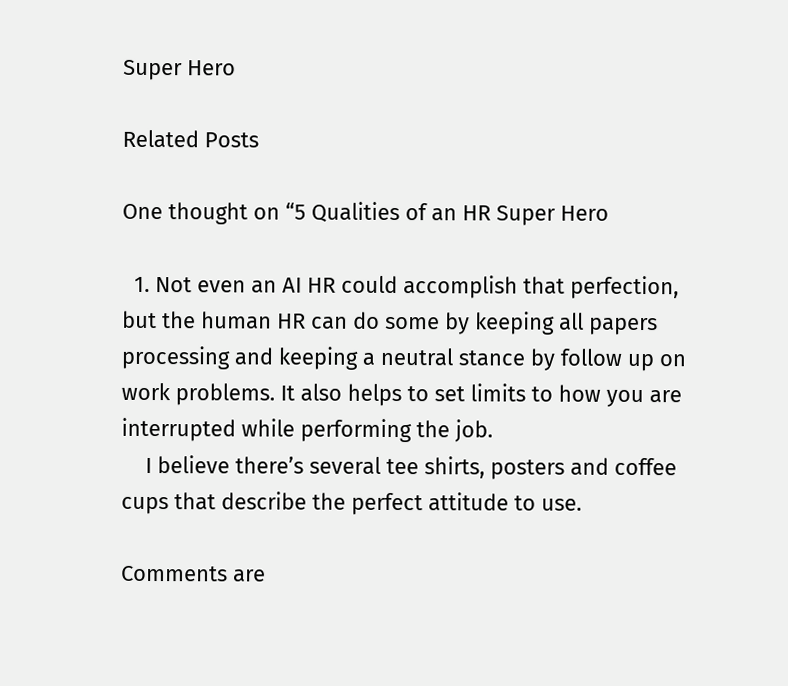Super Hero

Related Posts

One thought on “5 Qualities of an HR Super Hero

  1. Not even an AI HR could accomplish that perfection, but the human HR can do some by keeping all papers processing and keeping a neutral stance by follow up on work problems. It also helps to set limits to how you are interrupted while performing the job.
    I believe there’s several tee shirts, posters and coffee cups that describe the perfect attitude to use.

Comments are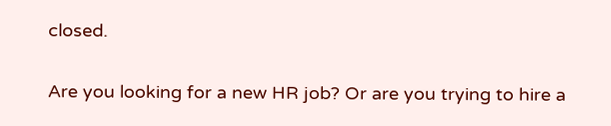closed.

Are you looking for a new HR job? Or are you trying to hire a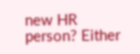new HR person? Either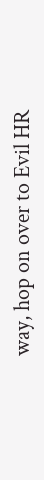way, hop on over to Evil HR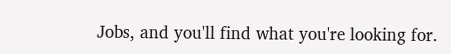Jobs, and you'll find what you're looking for.